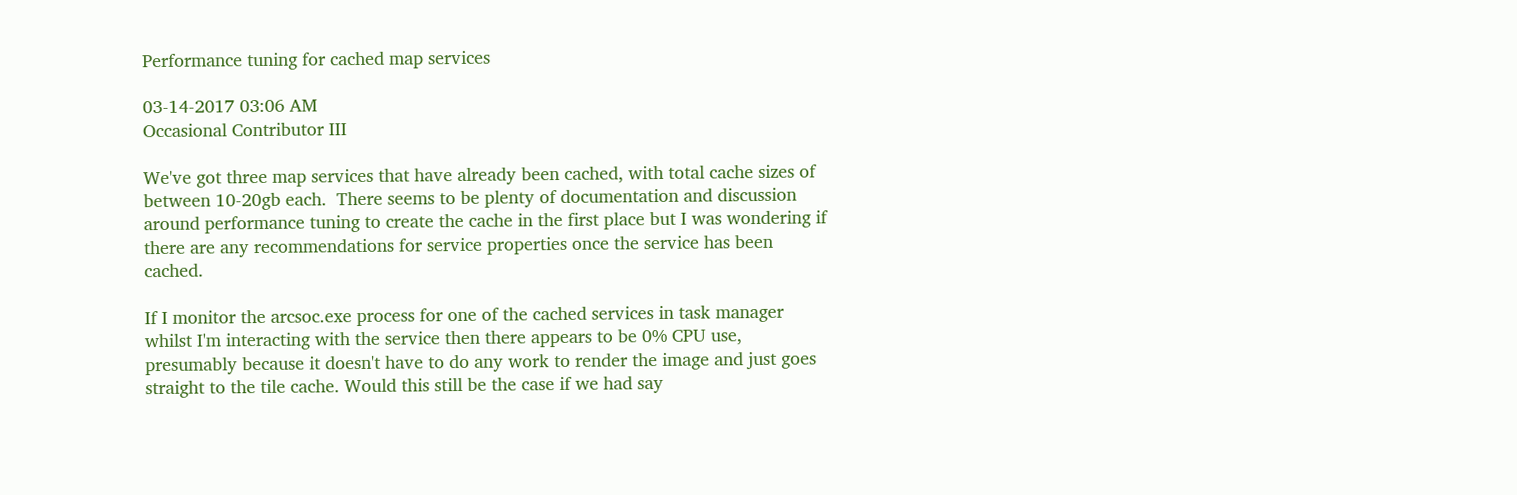Performance tuning for cached map services

03-14-2017 03:06 AM
Occasional Contributor III

We've got three map services that have already been cached, with total cache sizes of between 10-20gb each.  There seems to be plenty of documentation and discussion around performance tuning to create the cache in the first place but I was wondering if there are any recommendations for service properties once the service has been cached.

If I monitor the arcsoc.exe process for one of the cached services in task manager whilst I'm interacting with the service then there appears to be 0% CPU use, presumably because it doesn't have to do any work to render the image and just goes straight to the tile cache. Would this still be the case if we had say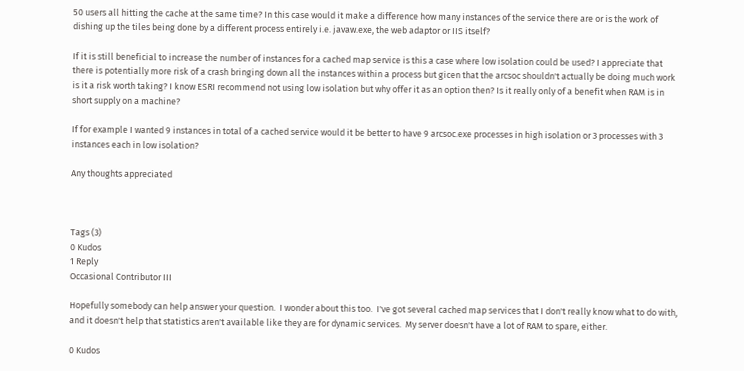50 users all hitting the cache at the same time? In this case would it make a difference how many instances of the service there are or is the work of dishing up the tiles being done by a different process entirely i.e. javaw.exe, the web adaptor or IIS itself?

If it is still beneficial to increase the number of instances for a cached map service is this a case where low isolation could be used? I appreciate that there is potentially more risk of a crash bringing down all the instances within a process but gicen that the arcsoc shouldn't actually be doing much work is it a risk worth taking? I know ESRI recommend not using low isolation but why offer it as an option then? Is it really only of a benefit when RAM is in short supply on a machine?

If for example I wanted 9 instances in total of a cached service would it be better to have 9 arcsoc.exe processes in high isolation or 3 processes with 3 instances each in low isolation?

Any thoughts appreciated



Tags (3)
0 Kudos
1 Reply
Occasional Contributor III

Hopefully somebody can help answer your question.  I wonder about this too.  I've got several cached map services that I don't really know what to do with, and it doesn't help that statistics aren't available like they are for dynamic services.  My server doesn't have a lot of RAM to spare, either.

0 Kudos